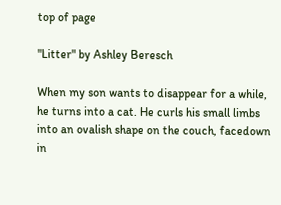top of page

"Litter" by Ashley Beresch

When my son wants to disappear for a while, he turns into a cat. He curls his small limbs into an ovalish shape on the couch, facedown in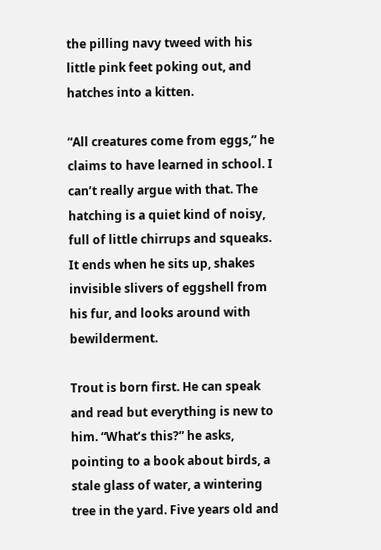the pilling navy tweed with his little pink feet poking out, and hatches into a kitten.

“All creatures come from eggs,” he claims to have learned in school. I can’t really argue with that. The hatching is a quiet kind of noisy, full of little chirrups and squeaks. It ends when he sits up, shakes invisible slivers of eggshell from his fur, and looks around with bewilderment.

Trout is born first. He can speak and read but everything is new to him. “What’s this?” he asks, pointing to a book about birds, a stale glass of water, a wintering tree in the yard. Five years old and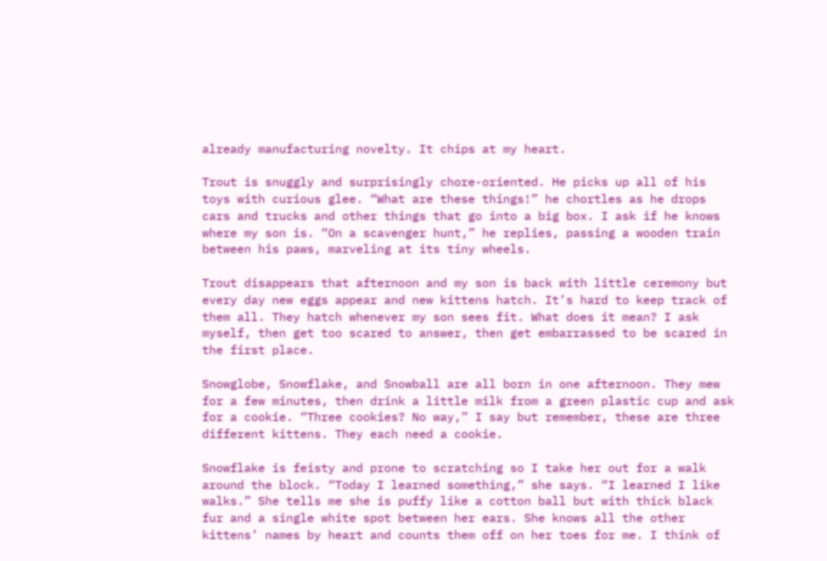already manufacturing novelty. It chips at my heart.

Trout is snuggly and surprisingly chore-oriented. He picks up all of his toys with curious glee. “What are these things!” he chortles as he drops cars and trucks and other things that go into a big box. I ask if he knows where my son is. “On a scavenger hunt,” he replies, passing a wooden train between his paws, marveling at its tiny wheels.

Trout disappears that afternoon and my son is back with little ceremony but every day new eggs appear and new kittens hatch. It’s hard to keep track of them all. They hatch whenever my son sees fit. What does it mean? I ask myself, then get too scared to answer, then get embarrassed to be scared in the first place.

Snowglobe, Snowflake, and Snowball are all born in one afternoon. They mew for a few minutes, then drink a little milk from a green plastic cup and ask for a cookie. “Three cookies? No way,” I say but remember, these are three different kittens. They each need a cookie.

Snowflake is feisty and prone to scratching so I take her out for a walk around the block. “Today I learned something,” she says. “I learned I like walks.” She tells me she is puffy like a cotton ball but with thick black fur and a single white spot between her ears. She knows all the other kittens’ names by heart and counts them off on her toes for me. I think of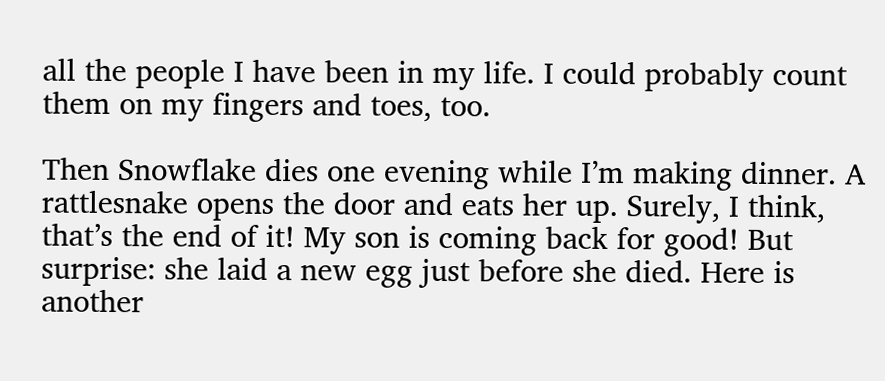all the people I have been in my life. I could probably count them on my fingers and toes, too.

Then Snowflake dies one evening while I’m making dinner. A rattlesnake opens the door and eats her up. Surely, I think, that’s the end of it! My son is coming back for good! But surprise: she laid a new egg just before she died. Here is another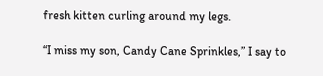fresh kitten curling around my legs.

“I miss my son, Candy Cane Sprinkles,” I say to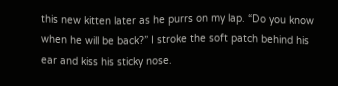this new kitten later as he purrs on my lap. “Do you know when he will be back?” I stroke the soft patch behind his ear and kiss his sticky nose.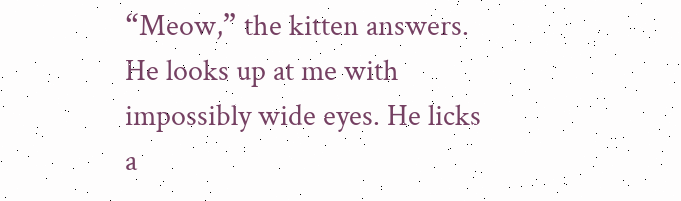“Meow,” the kitten answers.  He looks up at me with impossibly wide eyes. He licks a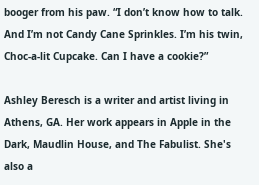booger from his paw. “I don’t know how to talk. And I’m not Candy Cane Sprinkles. I’m his twin, Choc-a-lit Cupcake. Can I have a cookie?”

Ashley Beresch is a writer and artist living in Athens, GA. Her work appears in Apple in the Dark, Maudlin House, and The Fabulist. She's also a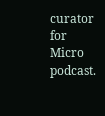curator for Micro podcast.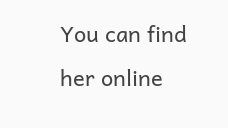You can find her online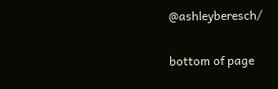@ashleyberesch/


bottom of page